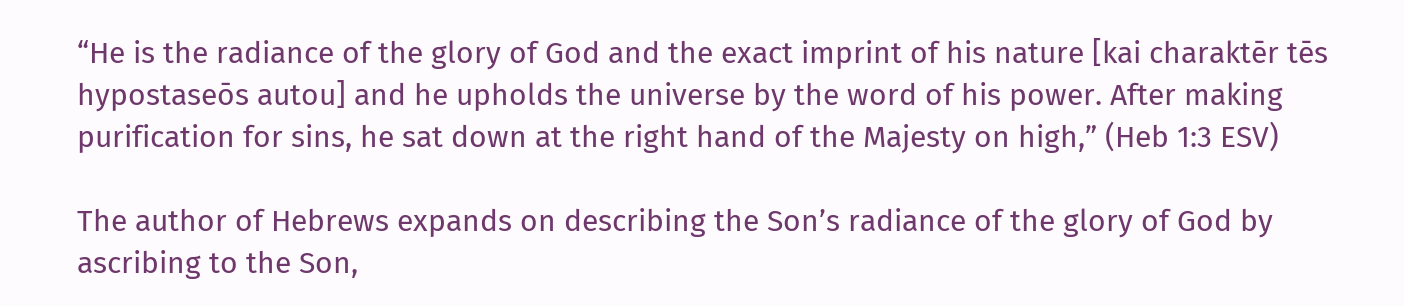“He is the radiance of the glory of God and the exact imprint of his nature [kai charaktēr tēs hypostaseōs autou] and he upholds the universe by the word of his power. After making purification for sins, he sat down at the right hand of the Majesty on high,” (Heb 1:3 ESV)

The author of Hebrews expands on describing the Son’s radiance of the glory of God by ascribing to the Son,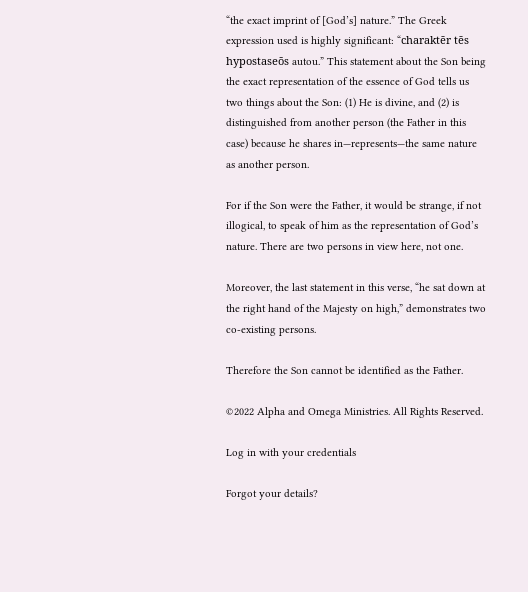“the exact imprint of [God’s] nature.” The Greek expression used is highly significant: “charaktēr tēs hypostaseōs autou.” This statement about the Son being the exact representation of the essence of God tells us two things about the Son: (1) He is divine, and (2) is distinguished from another person (the Father in this case) because he shares in—represents—the same nature as another person.

For if the Son were the Father, it would be strange, if not illogical, to speak of him as the representation of God’s nature. There are two persons in view here, not one.

Moreover, the last statement in this verse, “he sat down at the right hand of the Majesty on high,” demonstrates two co-existing persons.

Therefore the Son cannot be identified as the Father.

©2022 Alpha and Omega Ministries. All Rights Reserved.

Log in with your credentials

Forgot your details?